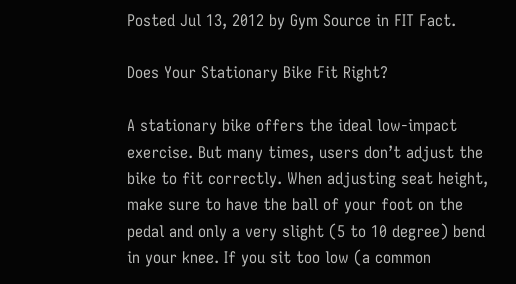Posted Jul 13, 2012 by Gym Source in FIT Fact.

Does Your Stationary Bike Fit Right?

A stationary bike offers the ideal low-impact exercise. But many times, users don’t adjust the bike to fit correctly. When adjusting seat height, make sure to have the ball of your foot on the pedal and only a very slight (5 to 10 degree) bend in your knee. If you sit too low (a common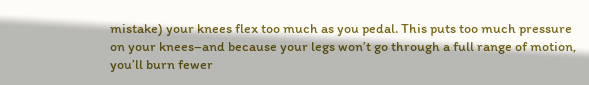mistake) your knees flex too much as you pedal. This puts too much pressure on your knees–and because your legs won’t go through a full range of motion, you’ll burn fewer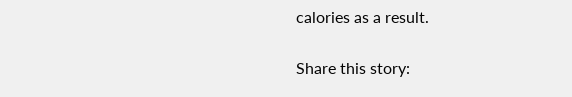calories as a result.

Share this story: